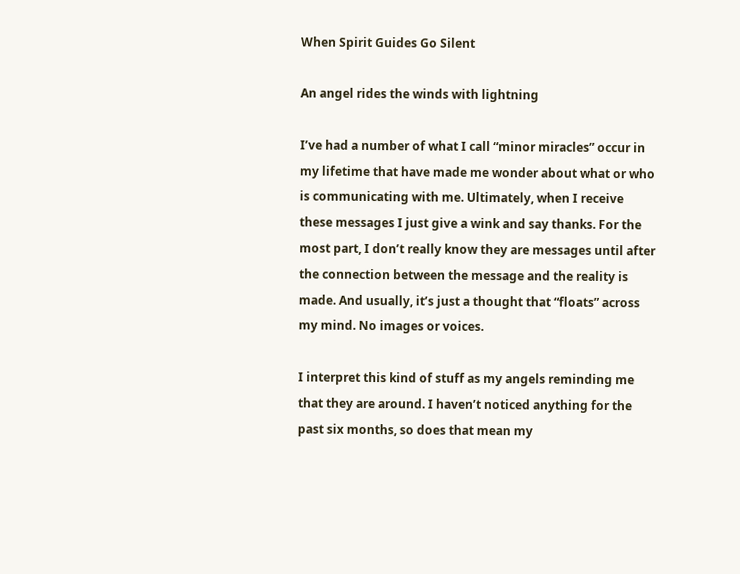When Spirit Guides Go Silent

An angel rides the winds with lightning

I’ve had a number of what I call “minor miracles” occur in my lifetime that have made me wonder about what or who is communicating with me. Ultimately, when I receive these messages I just give a wink and say thanks. For the most part, I don’t really know they are messages until after the connection between the message and the reality is made. And usually, it’s just a thought that “floats” across my mind. No images or voices.

I interpret this kind of stuff as my angels reminding me that they are around. I haven’t noticed anything for the past six months, so does that mean my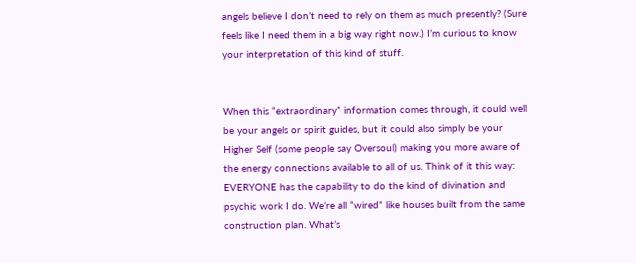angels believe I don’t need to rely on them as much presently? (Sure feels like I need them in a big way right now.) I’m curious to know your interpretation of this kind of stuff.


When this “extraordinary” information comes through, it could well be your angels or spirit guides, but it could also simply be your Higher Self (some people say Oversoul) making you more aware of the energy connections available to all of us. Think of it this way: EVERYONE has the capability to do the kind of divination and psychic work I do. We’re all “wired” like houses built from the same construction plan. What’s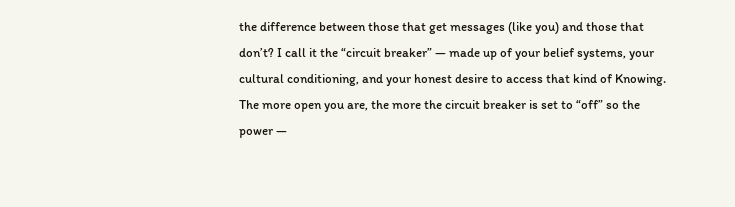the difference between those that get messages (like you) and those that don’t? I call it the “circuit breaker” — made up of your belief systems, your cultural conditioning, and your honest desire to access that kind of Knowing. The more open you are, the more the circuit breaker is set to “off” so the power —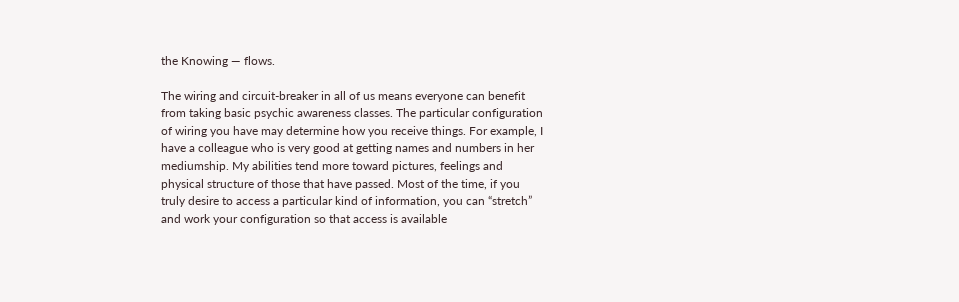the Knowing — flows.

The wiring and circuit-breaker in all of us means everyone can benefit from taking basic psychic awareness classes. The particular configuration of wiring you have may determine how you receive things. For example, I have a colleague who is very good at getting names and numbers in her mediumship. My abilities tend more toward pictures, feelings and physical structure of those that have passed. Most of the time, if you truly desire to access a particular kind of information, you can “stretch” and work your configuration so that access is available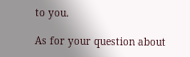to you.

As for your question about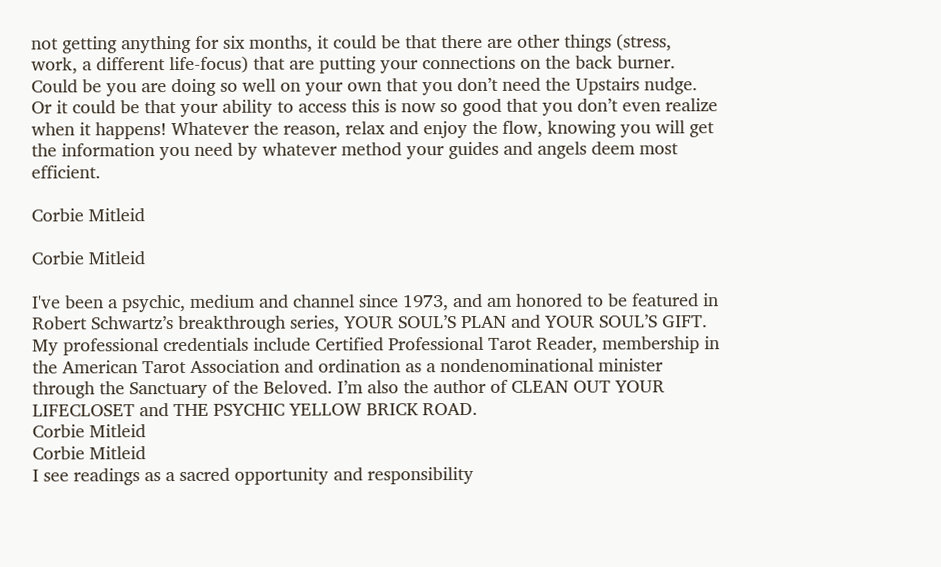not getting anything for six months, it could be that there are other things (stress, work, a different life-focus) that are putting your connections on the back burner. Could be you are doing so well on your own that you don’t need the Upstairs nudge. Or it could be that your ability to access this is now so good that you don’t even realize when it happens! Whatever the reason, relax and enjoy the flow, knowing you will get the information you need by whatever method your guides and angels deem most efficient.

Corbie Mitleid

Corbie Mitleid

I've been a psychic, medium and channel since 1973, and am honored to be featured in Robert Schwartz’s breakthrough series, YOUR SOUL’S PLAN and YOUR SOUL’S GIFT. My professional credentials include Certified Professional Tarot Reader, membership in the American Tarot Association and ordination as a nondenominational minister through the Sanctuary of the Beloved. I’m also the author of CLEAN OUT YOUR LIFECLOSET and THE PSYCHIC YELLOW BRICK ROAD.
Corbie Mitleid
Corbie Mitleid
I see readings as a sacred opportunity and responsibility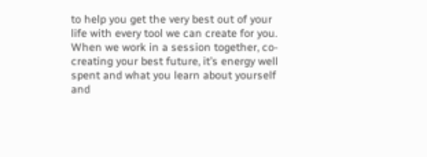to help you get the very best out of your life with every tool we can create for you. When we work in a session together, co-creating your best future, it’s energy well spent and what you learn about yourself and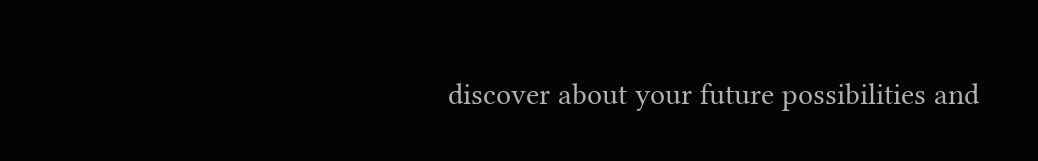discover about your future possibilities and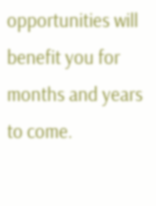opportunities will benefit you for months and years to come.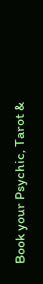Book your Psychic, Tarot &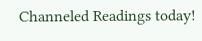Channeled Readings today!